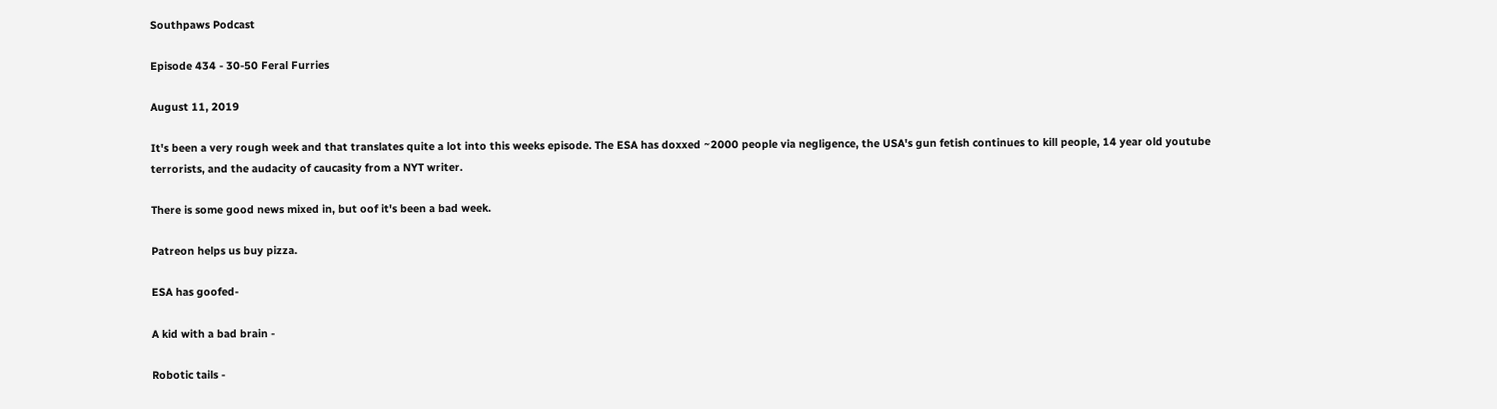Southpaws Podcast

Episode 434 - 30-50 Feral Furries

August 11, 2019

It's been a very rough week and that translates quite a lot into this weeks episode. The ESA has doxxed ~2000 people via negligence, the USA's gun fetish continues to kill people, 14 year old youtube terrorists, and the audacity of caucasity from a NYT writer.

There is some good news mixed in, but oof it's been a bad week.

Patreon helps us buy pizza.

ESA has goofed-

A kid with a bad brain -

Robotic tails -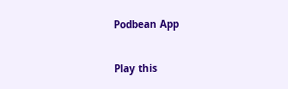Podbean App

Play this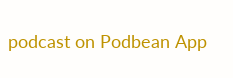podcast on Podbean App